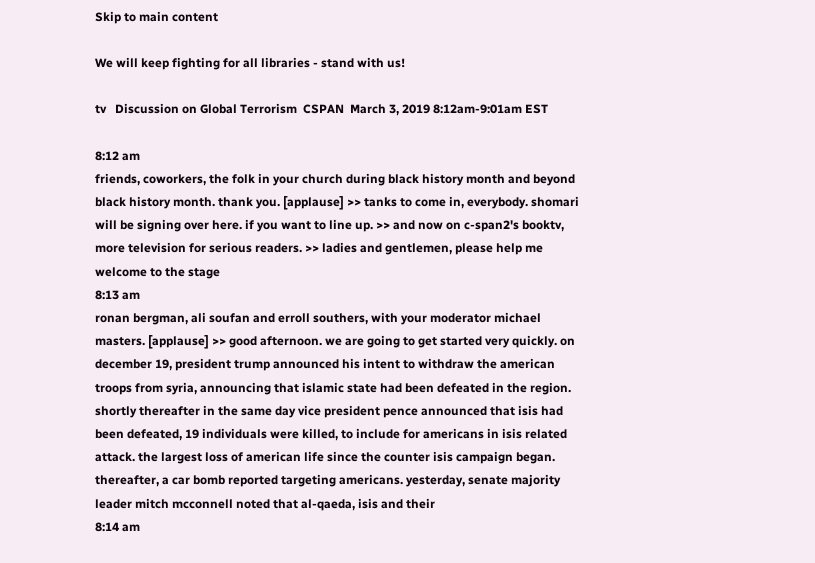Skip to main content

We will keep fighting for all libraries - stand with us!

tv   Discussion on Global Terrorism  CSPAN  March 3, 2019 8:12am-9:01am EST

8:12 am
friends, coworkers, the folk in your church during black history month and beyond black history month. thank you. [applause] >> tanks to come in, everybody. shomari will be signing over here. if you want to line up. >> and now on c-span2's booktv, more television for serious readers. >> ladies and gentlemen, please help me welcome to the stage
8:13 am
ronan bergman, ali soufan and erroll southers, with your moderator michael masters. [applause] >> good afternoon. we are going to get started very quickly. on december 19, president trump announced his intent to withdraw the american troops from syria, announcing that islamic state had been defeated in the region. shortly thereafter in the same day vice president pence announced that isis had been defeated, 19 individuals were killed, to include for americans in isis related attack. the largest loss of american life since the counter isis campaign began. thereafter, a car bomb reported targeting americans. yesterday, senate majority leader mitch mcconnell noted that al-qaeda, isis and their
8:14 am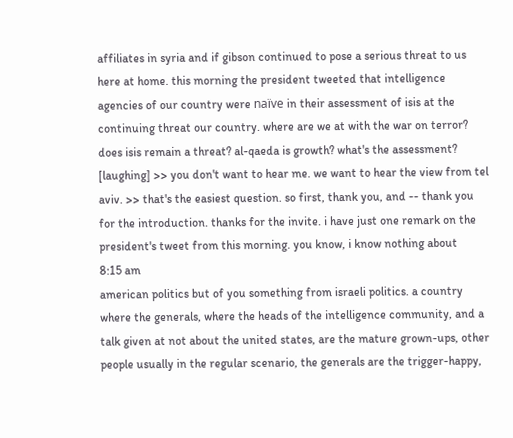affiliates in syria and if gibson continued to pose a serious threat to us here at home. this morning the president tweeted that intelligence agencies of our country were naïve in their assessment of isis at the continuing threat our country. where are we at with the war on terror? does isis remain a threat? al-qaeda is growth? what's the assessment? [laughing] >> you don't want to hear me. we want to hear the view from tel aviv. >> that's the easiest question. so first, thank you, and -- thank you for the introduction. thanks for the invite. i have just one remark on the president's tweet from this morning. you know, i know nothing about
8:15 am
american politics but of you something from israeli politics. a country where the generals, where the heads of the intelligence community, and a talk given at not about the united states, are the mature grown-ups, other people usually in the regular scenario, the generals are the trigger-happy,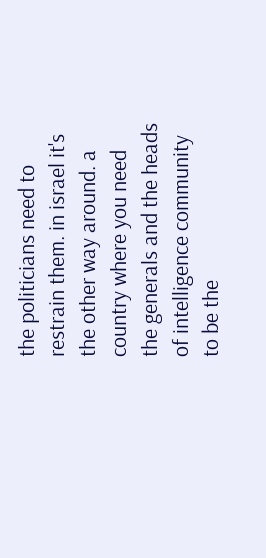the politicians need to restrain them. in israel it's the other way around. a country where you need the generals and the heads of intelligence community to be the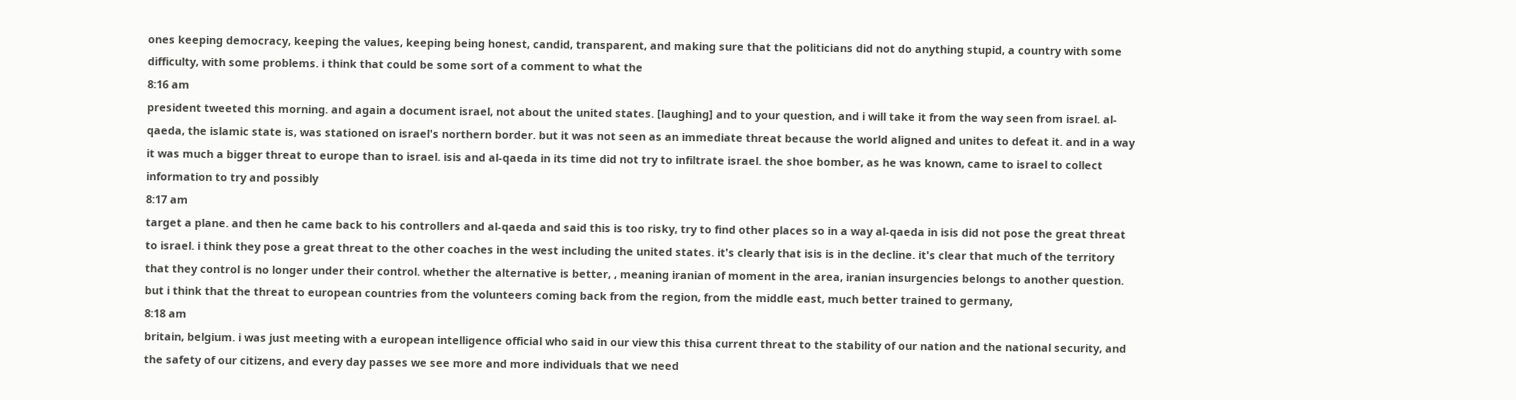ones keeping democracy, keeping the values, keeping being honest, candid, transparent, and making sure that the politicians did not do anything stupid, a country with some difficulty, with some problems. i think that could be some sort of a comment to what the
8:16 am
president tweeted this morning. and again a document israel, not about the united states. [laughing] and to your question, and i will take it from the way seen from israel. al-qaeda, the islamic state is, was stationed on israel's northern border. but it was not seen as an immediate threat because the world aligned and unites to defeat it. and in a way it was much a bigger threat to europe than to israel. isis and al-qaeda in its time did not try to infiltrate israel. the shoe bomber, as he was known, came to israel to collect information to try and possibly
8:17 am
target a plane. and then he came back to his controllers and al-qaeda and said this is too risky, try to find other places so in a way al-qaeda in isis did not pose the great threat to israel. i think they pose a great threat to the other coaches in the west including the united states. it's clearly that isis is in the decline. it's clear that much of the territory that they control is no longer under their control. whether the alternative is better, , meaning iranian of moment in the area, iranian insurgencies belongs to another question. but i think that the threat to european countries from the volunteers coming back from the region, from the middle east, much better trained to germany,
8:18 am
britain, belgium. i was just meeting with a european intelligence official who said in our view this thisa current threat to the stability of our nation and the national security, and the safety of our citizens, and every day passes we see more and more individuals that we need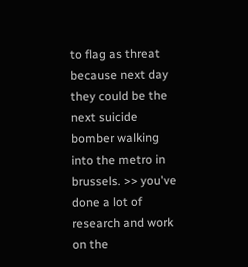to flag as threat because next day they could be the next suicide bomber walking into the metro in brussels. >> you've done a lot of research and work on the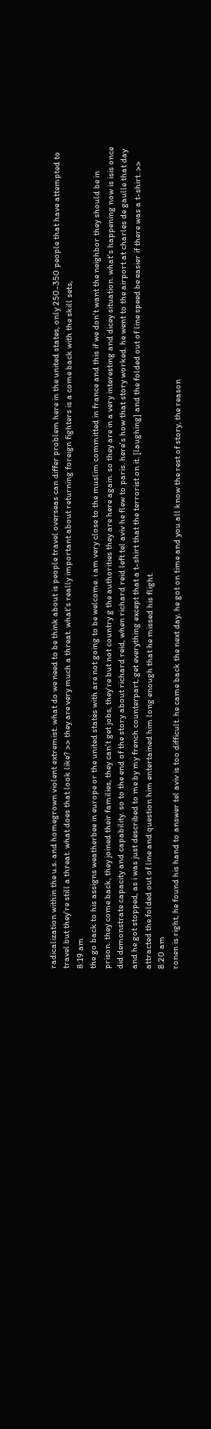radicalization within the u.s. and homegrown violent extremist. what do we need to be think about is people travel overseas can differ problem here in the united states, only 250-350 people that have attempted to travel but they're still a threat. what does that look like? >> they are very much a threat. what's really important about returning foreign fighters is a come back with the skill sets,
8:19 am
the go back to his assigns weatherbee in europe or the united states with are not going to be welcome. i am very close to the muslim committed in france and this if we don't want the neighbor they should be in prison. they come back, they joined their families, they can't get jobs, they're but not country g the authorities they are here again. so they are in a very interesting and dicey situation. what's happening now is isis once did demonstrate capacity and capability. so to the end of the story about richard reid, when richard reid left tel aviv he flew to paris. here's how that story worked. he went to the airport at charles de gaulle that day and he got stopped, as i was just described to me by my french counterpart, get everything except that a t-shirt that the terrorist on it. [laughing] and the folded out of line speed be easier if there was a t-shirt. >> attracted the folded out of line and question him entertained him long enough that he missed his flight.
8:20 am
ronen is right, he found his hand to answer tel aviv is too difficult. he came back the next day, he got on time and you all know the rest of story, the reason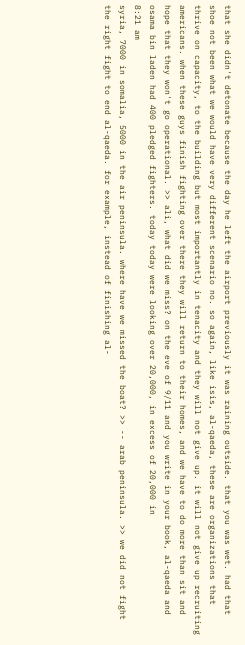that she didn't detonate because the day he left the airport previously it was raining outside. that you was wet. had that shoe not been what we would have very different scenario no. so again, like isis, al-qaeda, these are organizations that thrive on capacity, to the building but most importantly in tenacity and they will not give up. it will not give up recruiting americans. when these guys finish fighting over there they will return to their homes, and we have to do more than sit and hope that they won't go operational. >> ali, what did we miss? on the eve of 9/11 and you write in your book, al-qaeda and osama bin laden had 400 pledged fighters. today today were looking over 20,000, in excess of 20,000 in
8:21 am
syria, 7000 in somalia, 5000 in the air peninsula. where have we missed the boat? >> -- arab peninsula. >> we did not fight the right fight to end al-qaeda. for example, instead of finishing al-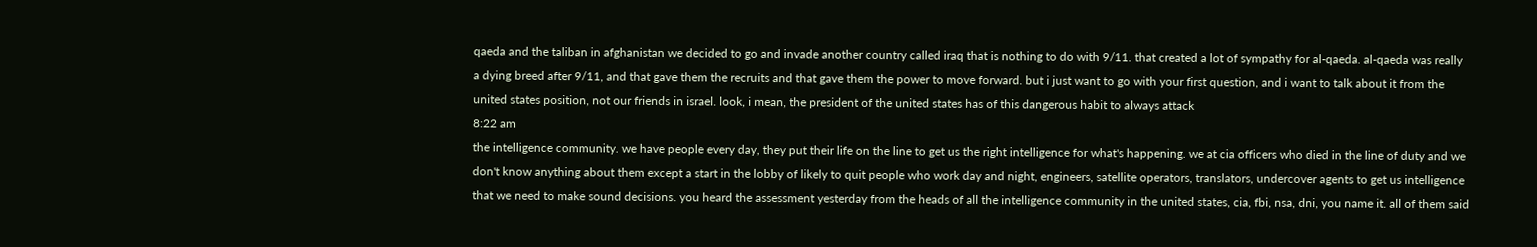qaeda and the taliban in afghanistan we decided to go and invade another country called iraq that is nothing to do with 9/11. that created a lot of sympathy for al-qaeda. al-qaeda was really a dying breed after 9/11, and that gave them the recruits and that gave them the power to move forward. but i just want to go with your first question, and i want to talk about it from the united states position, not our friends in israel. look, i mean, the president of the united states has of this dangerous habit to always attack
8:22 am
the intelligence community. we have people every day, they put their life on the line to get us the right intelligence for what's happening. we at cia officers who died in the line of duty and we don't know anything about them except a start in the lobby of likely to quit people who work day and night, engineers, satellite operators, translators, undercover agents to get us intelligence that we need to make sound decisions. you heard the assessment yesterday from the heads of all the intelligence community in the united states, cia, fbi, nsa, dni, you name it. all of them said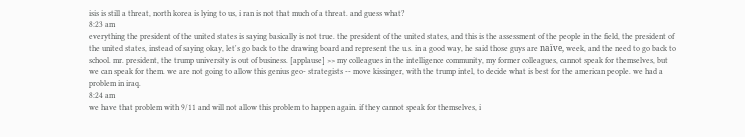isis is still a threat, north korea is lying to us, i ran is not that much of a threat. and guess what?
8:23 am
everything the president of the united states is saying basically is not true. the president of the united states, and this is the assessment of the people in the field, the president of the united states, instead of saying okay, let's go back to the drawing board and represent the u.s. in a good way, he said those guys are naïve, week, and the need to go back to school. mr. president, the trump university is out of business. [applause] >> my colleagues in the intelligence community, my former colleagues, cannot speak for themselves, but we can speak for them. we are not going to allow this genius geo- strategists -- move kissinger, with the trump intel, to decide what is best for the american people. we had a problem in iraq.
8:24 am
we have that problem with 9/11 and will not allow this problem to happen again. if they cannot speak for themselves, i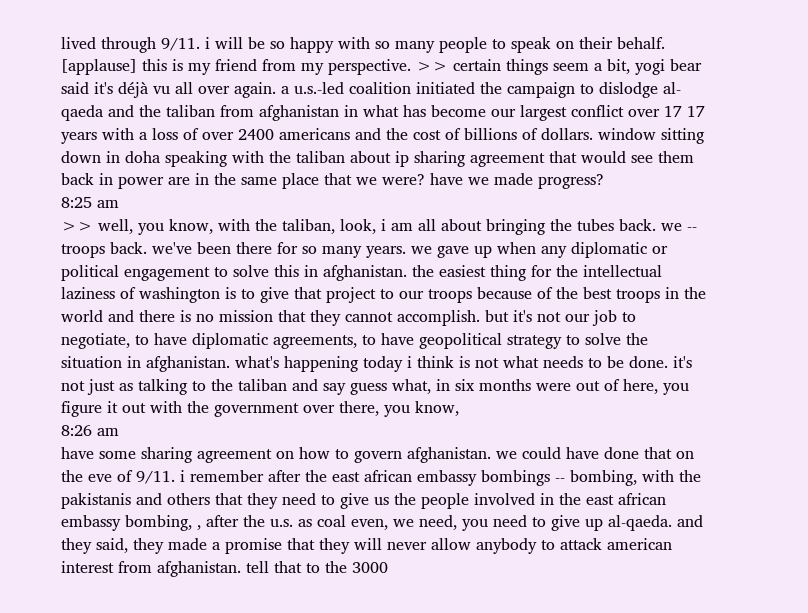lived through 9/11. i will be so happy with so many people to speak on their behalf. [applause] this is my friend from my perspective. >> certain things seem a bit, yogi bear said it's déjà vu all over again. a u.s.-led coalition initiated the campaign to dislodge al-qaeda and the taliban from afghanistan in what has become our largest conflict over 17 17 years with a loss of over 2400 americans and the cost of billions of dollars. window sitting down in doha speaking with the taliban about ip sharing agreement that would see them back in power are in the same place that we were? have we made progress?
8:25 am
>> well, you know, with the taliban, look, i am all about bringing the tubes back. we -- troops back. we've been there for so many years. we gave up when any diplomatic or political engagement to solve this in afghanistan. the easiest thing for the intellectual laziness of washington is to give that project to our troops because of the best troops in the world and there is no mission that they cannot accomplish. but it's not our job to negotiate, to have diplomatic agreements, to have geopolitical strategy to solve the situation in afghanistan. what's happening today i think is not what needs to be done. it's not just as talking to the taliban and say guess what, in six months were out of here, you figure it out with the government over there, you know,
8:26 am
have some sharing agreement on how to govern afghanistan. we could have done that on the eve of 9/11. i remember after the east african embassy bombings -- bombing, with the pakistanis and others that they need to give us the people involved in the east african embassy bombing, , after the u.s. as coal even, we need, you need to give up al-qaeda. and they said, they made a promise that they will never allow anybody to attack american interest from afghanistan. tell that to the 3000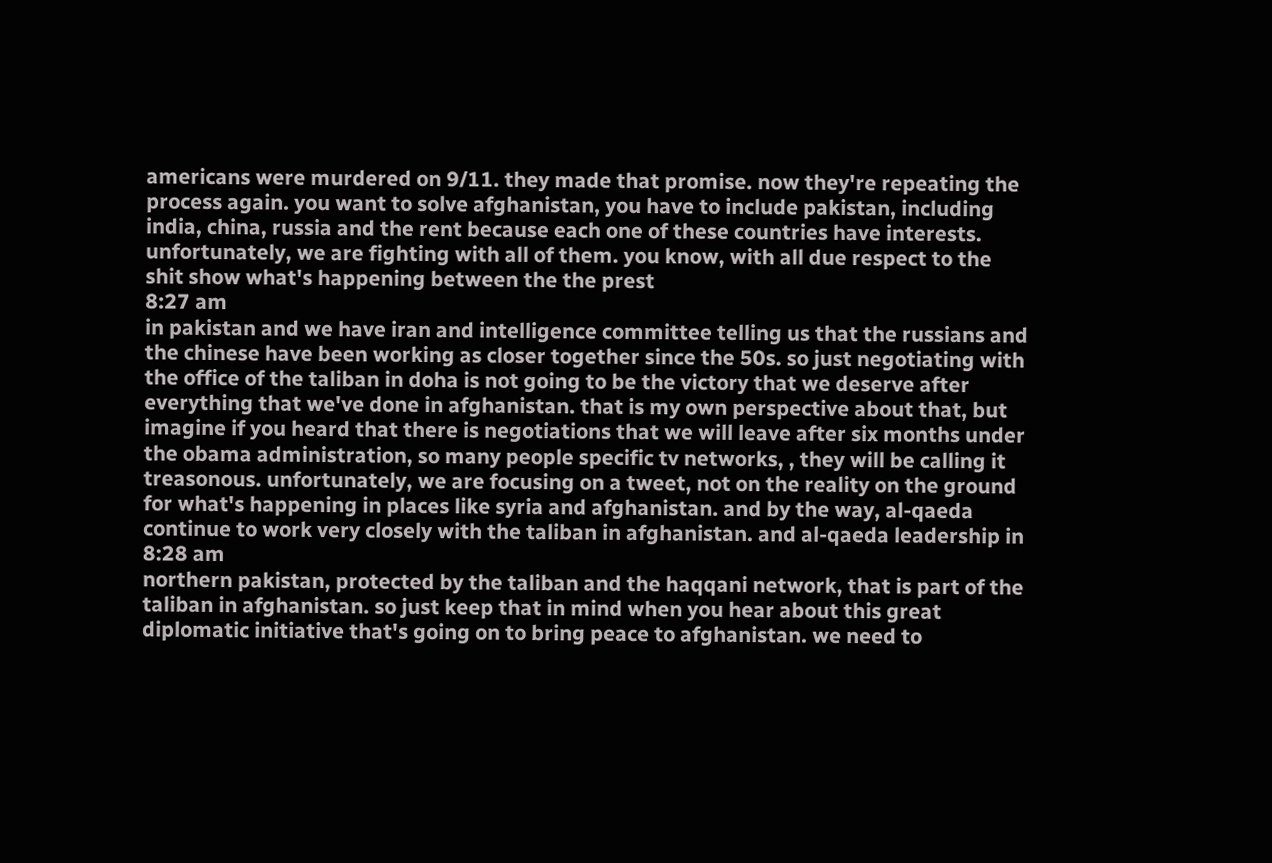americans were murdered on 9/11. they made that promise. now they're repeating the process again. you want to solve afghanistan, you have to include pakistan, including india, china, russia and the rent because each one of these countries have interests. unfortunately, we are fighting with all of them. you know, with all due respect to the shit show what's happening between the the prest
8:27 am
in pakistan and we have iran and intelligence committee telling us that the russians and the chinese have been working as closer together since the 50s. so just negotiating with the office of the taliban in doha is not going to be the victory that we deserve after everything that we've done in afghanistan. that is my own perspective about that, but imagine if you heard that there is negotiations that we will leave after six months under the obama administration, so many people specific tv networks, , they will be calling it treasonous. unfortunately, we are focusing on a tweet, not on the reality on the ground for what's happening in places like syria and afghanistan. and by the way, al-qaeda continue to work very closely with the taliban in afghanistan. and al-qaeda leadership in
8:28 am
northern pakistan, protected by the taliban and the haqqani network, that is part of the taliban in afghanistan. so just keep that in mind when you hear about this great diplomatic initiative that's going on to bring peace to afghanistan. we need to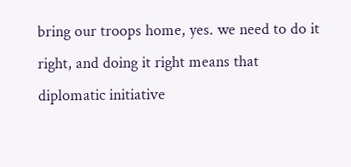bring our troops home, yes. we need to do it right, and doing it right means that diplomatic initiative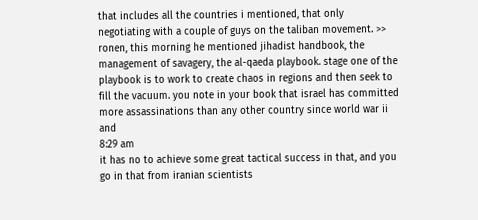that includes all the countries i mentioned, that only negotiating with a couple of guys on the taliban movement. >> ronen, this morning he mentioned jihadist handbook, the management of savagery, the al-qaeda playbook. stage one of the playbook is to work to create chaos in regions and then seek to fill the vacuum. you note in your book that israel has committed more assassinations than any other country since world war ii and
8:29 am
it has no to achieve some great tactical success in that, and you go in that from iranian scientists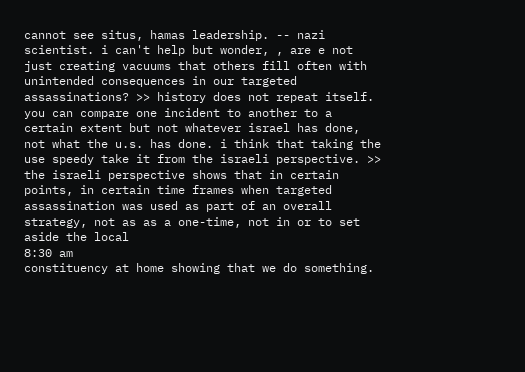cannot see situs, hamas leadership. -- nazi scientist. i can't help but wonder, , are e not just creating vacuums that others fill often with unintended consequences in our targeted assassinations? >> history does not repeat itself. you can compare one incident to another to a certain extent but not whatever israel has done, not what the u.s. has done. i think that taking the use speedy take it from the israeli perspective. >> the israeli perspective shows that in certain points, in certain time frames when targeted assassination was used as part of an overall strategy, not as as a one-time, not in or to set aside the local
8:30 am
constituency at home showing that we do something.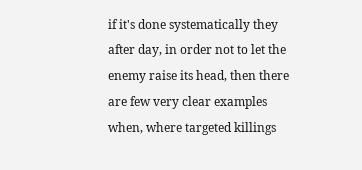if it's done systematically they after day, in order not to let the enemy raise its head, then there are few very clear examples when, where targeted killings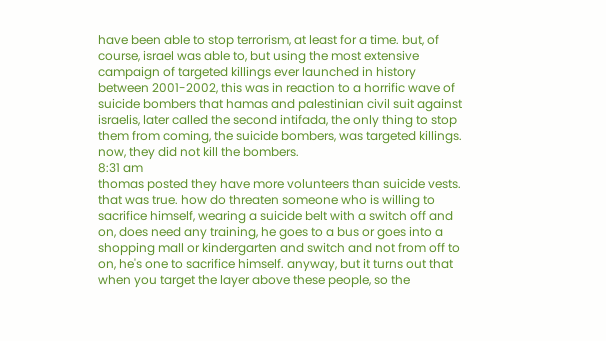have been able to stop terrorism, at least for a time. but, of course, israel was able to, but using the most extensive campaign of targeted killings ever launched in history between 2001-2002, this was in reaction to a horrific wave of suicide bombers that hamas and palestinian civil suit against israelis, later called the second intifada, the only thing to stop them from coming, the suicide bombers, was targeted killings. now, they did not kill the bombers.
8:31 am
thomas posted they have more volunteers than suicide vests. that was true. how do threaten someone who is willing to sacrifice himself, wearing a suicide belt with a switch off and on, does need any training, he goes to a bus or goes into a shopping mall or kindergarten and switch and not from off to on, he's one to sacrifice himself. anyway, but it turns out that when you target the layer above these people, so the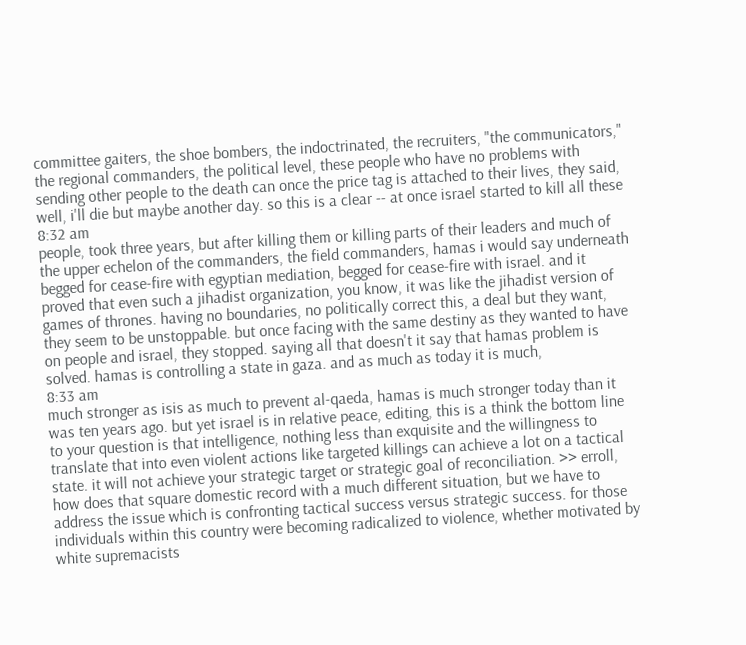committee gaiters, the shoe bombers, the indoctrinated, the recruiters, "the communicators," the regional commanders, the political level, these people who have no problems with sending other people to the death can once the price tag is attached to their lives, they said, well, i'll die but maybe another day. so this is a clear -- at once israel started to kill all these
8:32 am
people, took three years, but after killing them or killing parts of their leaders and much of the upper echelon of the commanders, the field commanders, hamas i would say underneath begged for cease-fire with egyptian mediation, begged for cease-fire with israel. and it proved that even such a jihadist organization, you know, it was like the jihadist version of games of thrones. having no boundaries, no politically correct this, a deal but they want, they seem to be unstoppable. but once facing with the same destiny as they wanted to have on people and israel, they stopped. saying all that doesn't it say that hamas problem is solved. hamas is controlling a state in gaza. and as much as today it is much,
8:33 am
much stronger as isis as much to prevent al-qaeda, hamas is much stronger today than it was ten years ago. but yet israel is in relative peace, editing, this is a think the bottom line to your question is that intelligence, nothing less than exquisite and the willingness to translate that into even violent actions like targeted killings can achieve a lot on a tactical state. it will not achieve your strategic target or strategic goal of reconciliation. >> erroll, how does that square domestic record with a much different situation, but we have to address the issue which is confronting tactical success versus strategic success. for those individuals within this country were becoming radicalized to violence, whether motivated by white supremacists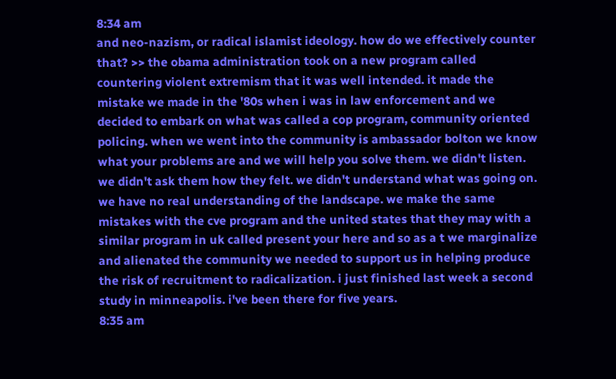8:34 am
and neo-nazism, or radical islamist ideology. how do we effectively counter that? >> the obama administration took on a new program called countering violent extremism that it was well intended. it made the mistake we made in the '80s when i was in law enforcement and we decided to embark on what was called a cop program, community oriented policing. when we went into the community is ambassador bolton we know what your problems are and we will help you solve them. we didn't listen. we didn't ask them how they felt. we didn't understand what was going on. we have no real understanding of the landscape. we make the same mistakes with the cve program and the united states that they may with a similar program in uk called present your here and so as a t we marginalize and alienated the community we needed to support us in helping produce the risk of recruitment to radicalization. i just finished last week a second study in minneapolis. i've been there for five years.
8:35 am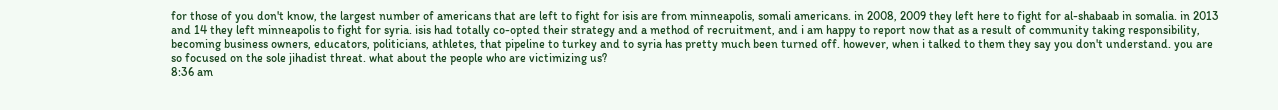for those of you don't know, the largest number of americans that are left to fight for isis are from minneapolis, somali americans. in 2008, 2009 they left here to fight for al-shabaab in somalia. in 2013 and 14 they left minneapolis to fight for syria. isis had totally co-opted their strategy and a method of recruitment, and i am happy to report now that as a result of community taking responsibility, becoming business owners, educators, politicians, athletes, that pipeline to turkey and to syria has pretty much been turned off. however, when i talked to them they say you don't understand. you are so focused on the sole jihadist threat. what about the people who are victimizing us?
8:36 am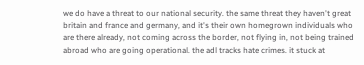we do have a threat to our national security. the same threat they haven't great britain and france and germany, and it's their own homegrown individuals who are there already, not coming across the border, not flying in, not being trained abroad who are going operational. the adl tracks hate crimes. it stuck at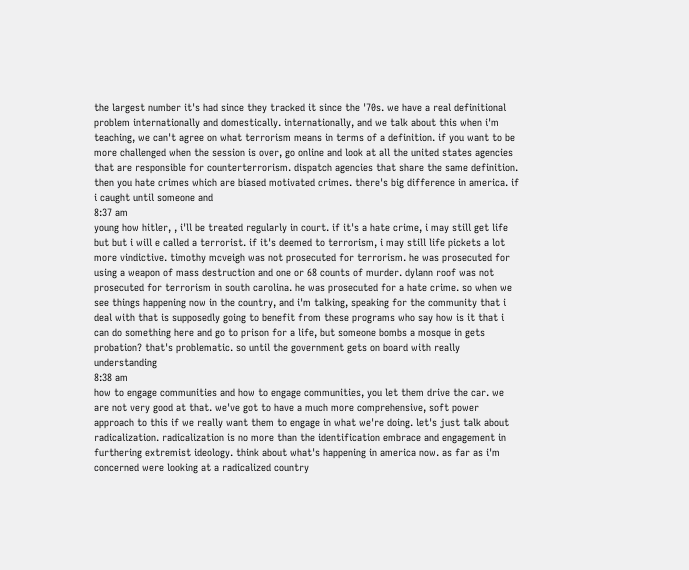the largest number it's had since they tracked it since the '70s. we have a real definitional problem internationally and domestically. internationally, and we talk about this when i'm teaching, we can't agree on what terrorism means in terms of a definition. if you want to be more challenged when the session is over, go online and look at all the united states agencies that are responsible for counterterrorism. dispatch agencies that share the same definition. then you hate crimes which are biased motivated crimes. there's big difference in america. if i caught until someone and
8:37 am
young how hitler, , i'll be treated regularly in court. if it's a hate crime, i may still get life but but i will e called a terrorist. if it's deemed to terrorism, i may still life pickets a lot more vindictive. timothy mcveigh was not prosecuted for terrorism. he was prosecuted for using a weapon of mass destruction and one or 68 counts of murder. dylann roof was not prosecuted for terrorism in south carolina. he was prosecuted for a hate crime. so when we see things happening now in the country, and i'm talking, speaking for the community that i deal with that is supposedly going to benefit from these programs who say how is it that i can do something here and go to prison for a life, but someone bombs a mosque in gets probation? that's problematic. so until the government gets on board with really understanding
8:38 am
how to engage communities and how to engage communities, you let them drive the car. we are not very good at that. we've got to have a much more comprehensive, soft power approach to this if we really want them to engage in what we're doing. let's just talk about radicalization. radicalization is no more than the identification embrace and engagement in furthering extremist ideology. think about what's happening in america now. as far as i'm concerned were looking at a radicalized country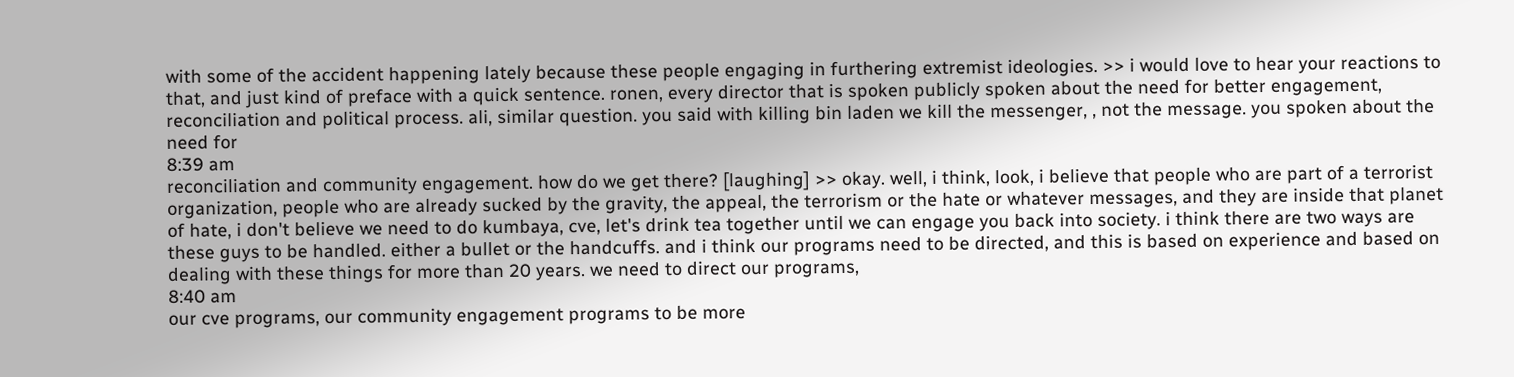with some of the accident happening lately because these people engaging in furthering extremist ideologies. >> i would love to hear your reactions to that, and just kind of preface with a quick sentence. ronen, every director that is spoken publicly spoken about the need for better engagement, reconciliation and political process. ali, similar question. you said with killing bin laden we kill the messenger, , not the message. you spoken about the need for
8:39 am
reconciliation and community engagement. how do we get there? [laughing] >> okay. well, i think, look, i believe that people who are part of a terrorist organization, people who are already sucked by the gravity, the appeal, the terrorism or the hate or whatever messages, and they are inside that planet of hate, i don't believe we need to do kumbaya, cve, let's drink tea together until we can engage you back into society. i think there are two ways are these guys to be handled. either a bullet or the handcuffs. and i think our programs need to be directed, and this is based on experience and based on dealing with these things for more than 20 years. we need to direct our programs,
8:40 am
our cve programs, our community engagement programs to be more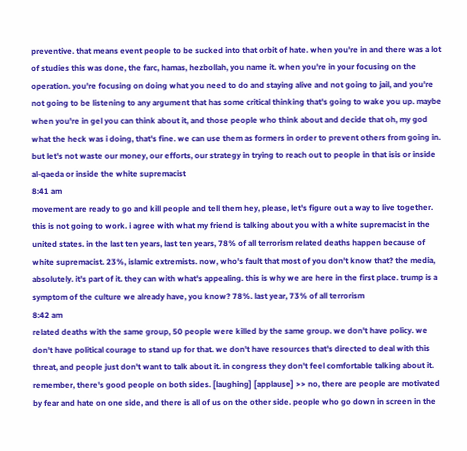preventive. that means event people to be sucked into that orbit of hate. when you're in and there was a lot of studies this was done, the farc, hamas, hezbollah, you name it. when you're in your focusing on the operation. you're focusing on doing what you need to do and staying alive and not going to jail, and you're not going to be listening to any argument that has some critical thinking that's going to wake you up. maybe when you're in gel you can think about it, and those people who think about and decide that oh, my god what the heck was i doing, that's fine. we can use them as formers in order to prevent others from going in. but let's not waste our money, our efforts, our strategy in trying to reach out to people in that isis or inside al-qaeda or inside the white supremacist
8:41 am
movement are ready to go and kill people and tell them hey, please, let's figure out a way to live together. this is not going to work. i agree with what my friend is talking about you with a white supremacist in the united states. in the last ten years, last ten years, 78% of all terrorism related deaths happen because of white supremacist. 23%, islamic extremists. now, who's fault that most of you don't know that? the media, absolutely. it's part of it. they can with what's appealing. this is why we are here in the first place. trump is a symptom of the culture we already have, you know? 78%. last year, 73% of all terrorism
8:42 am
related deaths with the same group, 50 people were killed by the same group. we don't have policy. we don't have political courage to stand up for that. we don't have resources that's directed to deal with this threat, and people just don't want to talk about it. in congress they don't feel comfortable talking about it. remember, there's good people on both sides. [laughing] [applause] >> no, there are people are motivated by fear and hate on one side, and there is all of us on the other side. people who go down in screen in the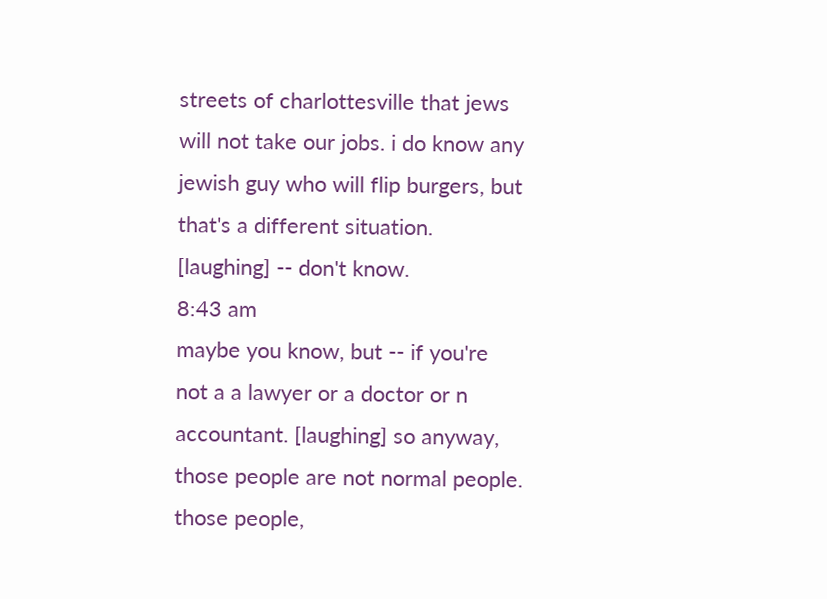streets of charlottesville that jews will not take our jobs. i do know any jewish guy who will flip burgers, but that's a different situation. [laughing] -- don't know.
8:43 am
maybe you know, but -- if you're not a a lawyer or a doctor or n accountant. [laughing] so anyway, those people are not normal people. those people,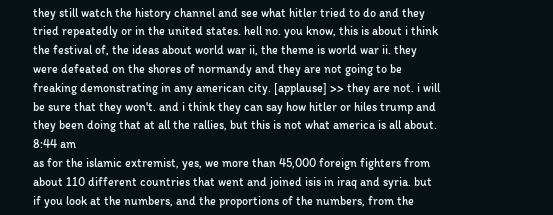they still watch the history channel and see what hitler tried to do and they tried repeatedly or in the united states. hell no. you know, this is about i think the festival of, the ideas about world war ii, the theme is world war ii. they were defeated on the shores of normandy and they are not going to be freaking demonstrating in any american city. [applause] >> they are not. i will be sure that they won't. and i think they can say how hitler or hiles trump and they been doing that at all the rallies, but this is not what america is all about.
8:44 am
as for the islamic extremist, yes, we more than 45,000 foreign fighters from about 110 different countries that went and joined isis in iraq and syria. but if you look at the numbers, and the proportions of the numbers, from the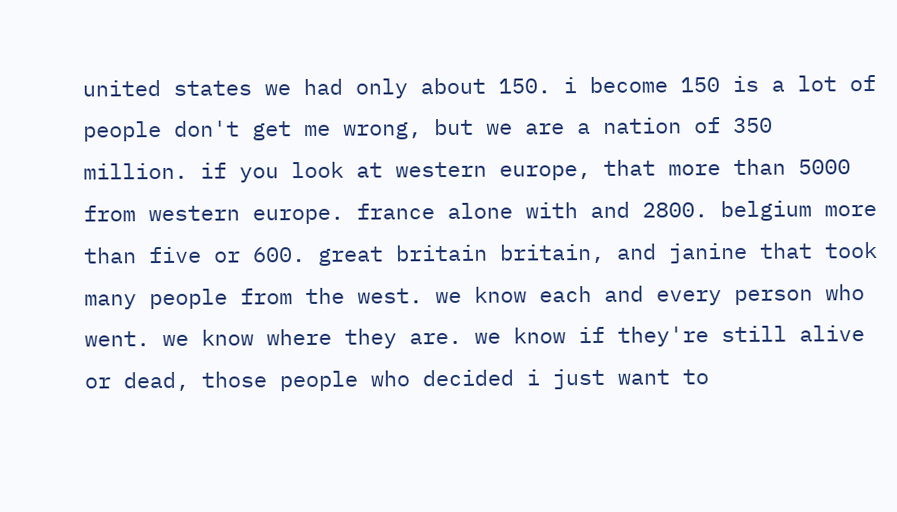united states we had only about 150. i become 150 is a lot of people don't get me wrong, but we are a nation of 350 million. if you look at western europe, that more than 5000 from western europe. france alone with and 2800. belgium more than five or 600. great britain britain, and janine that took many people from the west. we know each and every person who went. we know where they are. we know if they're still alive or dead, those people who decided i just want to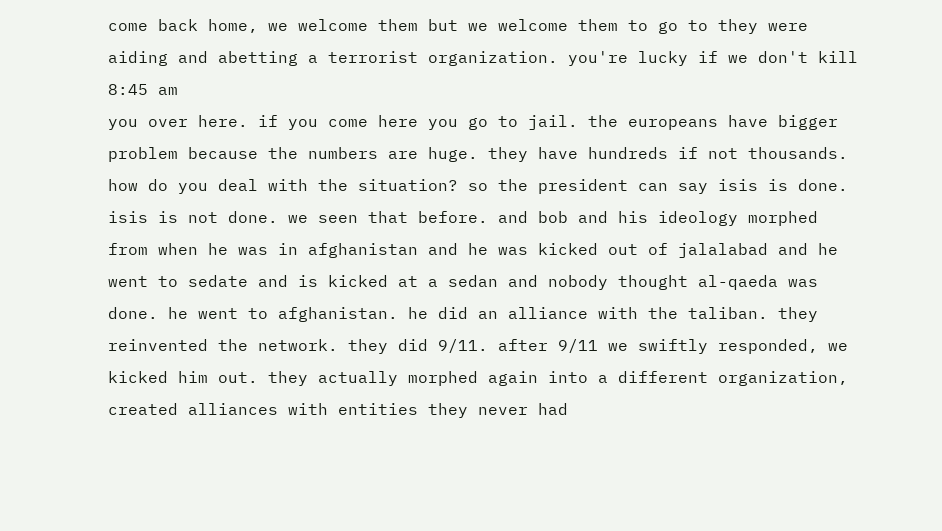come back home, we welcome them but we welcome them to go to they were aiding and abetting a terrorist organization. you're lucky if we don't kill
8:45 am
you over here. if you come here you go to jail. the europeans have bigger problem because the numbers are huge. they have hundreds if not thousands. how do you deal with the situation? so the president can say isis is done. isis is not done. we seen that before. and bob and his ideology morphed from when he was in afghanistan and he was kicked out of jalalabad and he went to sedate and is kicked at a sedan and nobody thought al-qaeda was done. he went to afghanistan. he did an alliance with the taliban. they reinvented the network. they did 9/11. after 9/11 we swiftly responded, we kicked him out. they actually morphed again into a different organization, created alliances with entities they never had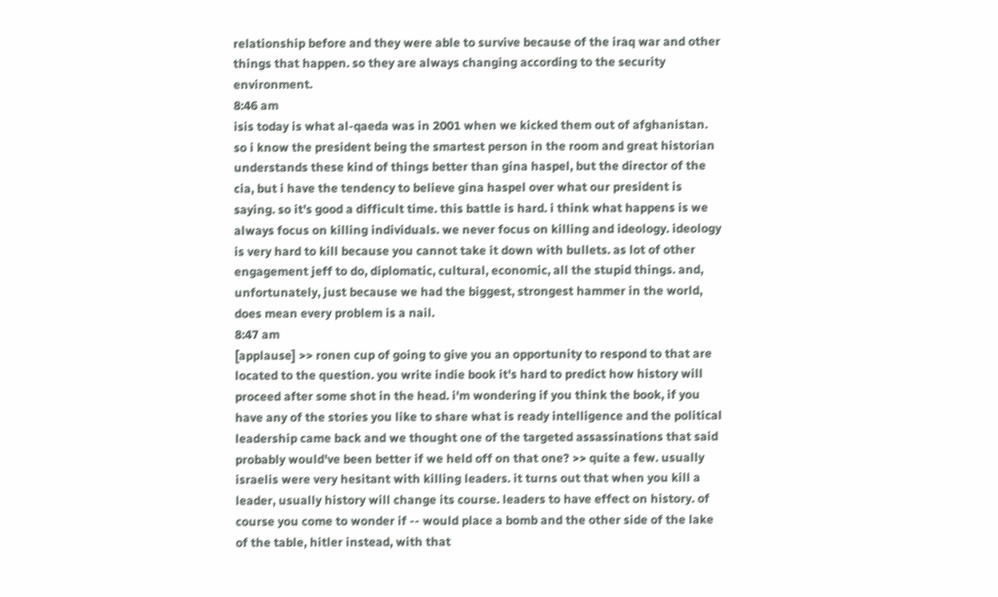relationship before and they were able to survive because of the iraq war and other things that happen. so they are always changing according to the security environment.
8:46 am
isis today is what al-qaeda was in 2001 when we kicked them out of afghanistan. so i know the president being the smartest person in the room and great historian understands these kind of things better than gina haspel, but the director of the cia, but i have the tendency to believe gina haspel over what our president is saying. so it's good a difficult time. this battle is hard. i think what happens is we always focus on killing individuals. we never focus on killing and ideology. ideology is very hard to kill because you cannot take it down with bullets. as lot of other engagement jeff to do, diplomatic, cultural, economic, all the stupid things. and, unfortunately, just because we had the biggest, strongest hammer in the world, does mean every problem is a nail.
8:47 am
[applause] >> ronen cup of going to give you an opportunity to respond to that are located to the question. you write indie book it's hard to predict how history will proceed after some shot in the head. i'm wondering if you think the book, if you have any of the stories you like to share what is ready intelligence and the political leadership came back and we thought one of the targeted assassinations that said probably would've been better if we held off on that one? >> quite a few. usually israelis were very hesitant with killing leaders. it turns out that when you kill a leader, usually history will change its course. leaders to have effect on history. of course you come to wonder if -- would place a bomb and the other side of the lake of the table, hitler instead, with that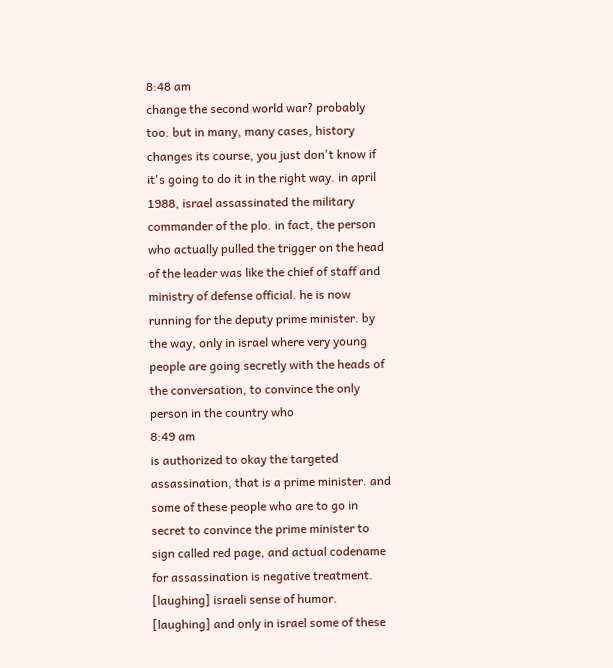8:48 am
change the second world war? probably too. but in many, many cases, history changes its course, you just don't know if it's going to do it in the right way. in april 1988, israel assassinated the military commander of the plo. in fact, the person who actually pulled the trigger on the head of the leader was like the chief of staff and ministry of defense official. he is now running for the deputy prime minister. by the way, only in israel where very young people are going secretly with the heads of the conversation, to convince the only person in the country who
8:49 am
is authorized to okay the targeted assassination, that is a prime minister. and some of these people who are to go in secret to convince the prime minister to sign called red page, and actual codename for assassination is negative treatment. [laughing] israeli sense of humor. [laughing] and only in israel some of these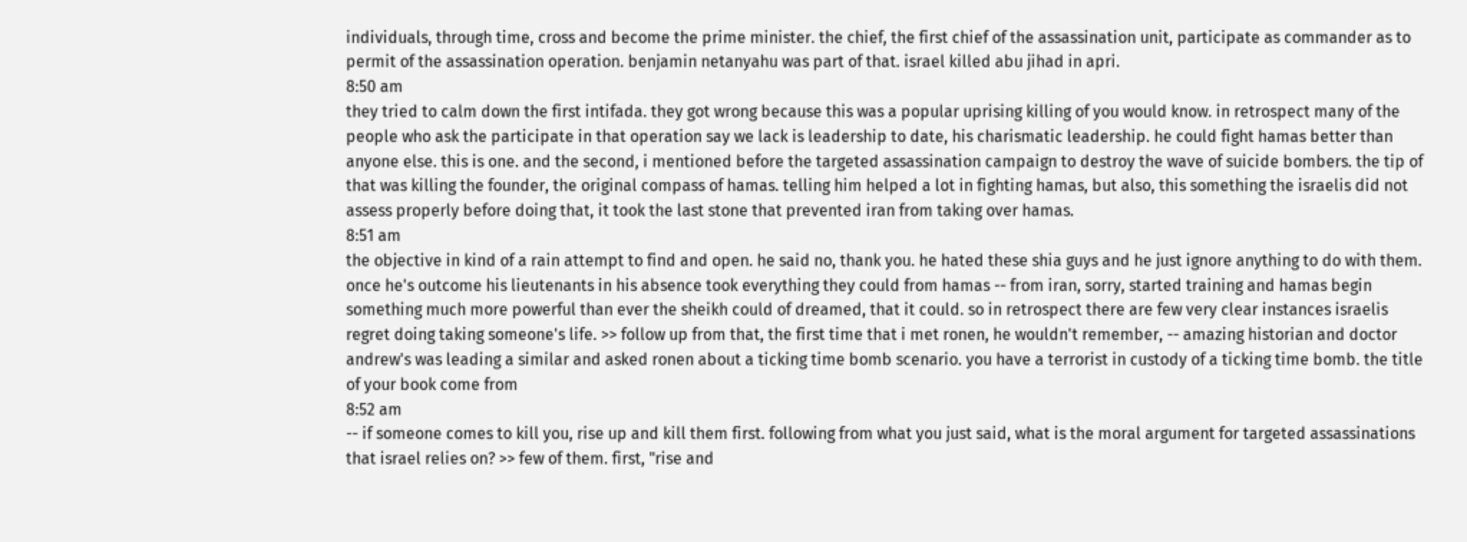individuals, through time, cross and become the prime minister. the chief, the first chief of the assassination unit, participate as commander as to permit of the assassination operation. benjamin netanyahu was part of that. israel killed abu jihad in apri.
8:50 am
they tried to calm down the first intifada. they got wrong because this was a popular uprising killing of you would know. in retrospect many of the people who ask the participate in that operation say we lack is leadership to date, his charismatic leadership. he could fight hamas better than anyone else. this is one. and the second, i mentioned before the targeted assassination campaign to destroy the wave of suicide bombers. the tip of that was killing the founder, the original compass of hamas. telling him helped a lot in fighting hamas, but also, this something the israelis did not assess properly before doing that, it took the last stone that prevented iran from taking over hamas.
8:51 am
the objective in kind of a rain attempt to find and open. he said no, thank you. he hated these shia guys and he just ignore anything to do with them. once he's outcome his lieutenants in his absence took everything they could from hamas -- from iran, sorry, started training and hamas begin something much more powerful than ever the sheikh could of dreamed, that it could. so in retrospect there are few very clear instances israelis regret doing taking someone's life. >> follow up from that, the first time that i met ronen, he wouldn't remember, -- amazing historian and doctor andrew's was leading a similar and asked ronen about a ticking time bomb scenario. you have a terrorist in custody of a ticking time bomb. the title of your book come from
8:52 am
-- if someone comes to kill you, rise up and kill them first. following from what you just said, what is the moral argument for targeted assassinations that israel relies on? >> few of them. first, "rise and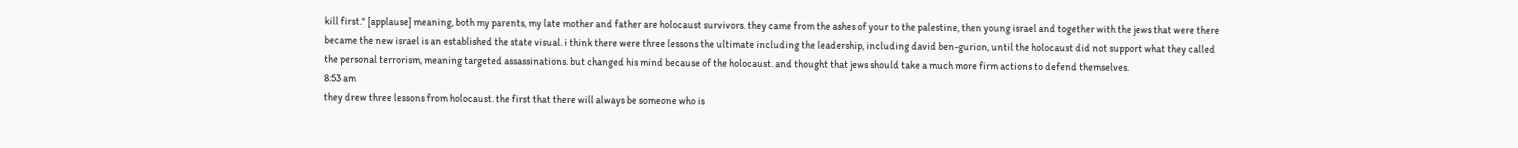kill first." [applause] meaning, both my parents, my late mother and father are holocaust survivors. they came from the ashes of your to the palestine, then young israel and together with the jews that were there became the new israel is an established the state visual. i think there were three lessons the ultimate including the leadership, including david ben-gurion, until the holocaust did not support what they called the personal terrorism, meaning targeted assassinations. but changed his mind because of the holocaust. and thought that jews should take a much more firm actions to defend themselves.
8:53 am
they drew three lessons from holocaust. the first that there will always be someone who is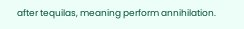after tequilas, meaning perform annihilation.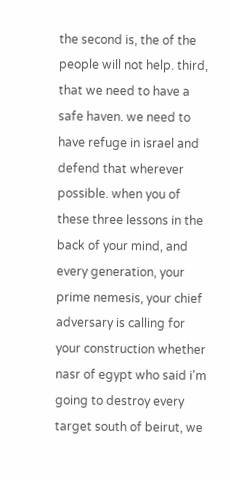the second is, the of the people will not help. third, that we need to have a safe haven. we need to have refuge in israel and defend that wherever possible. when you of these three lessons in the back of your mind, and every generation, your prime nemesis, your chief adversary is calling for your construction whether nasr of egypt who said i'm going to destroy every target south of beirut, we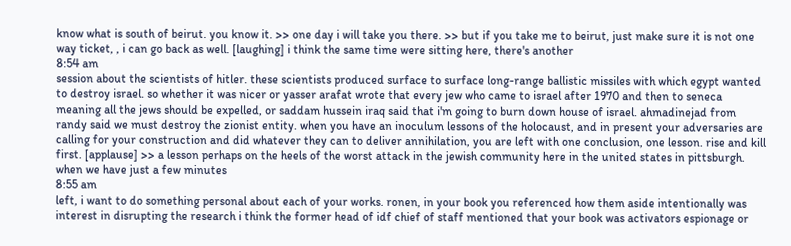know what is south of beirut. you know it. >> one day i will take you there. >> but if you take me to beirut, just make sure it is not one way ticket, , i can go back as well. [laughing] i think the same time were sitting here, there's another
8:54 am
session about the scientists of hitler. these scientists produced surface to surface long-range ballistic missiles with which egypt wanted to destroy israel. so whether it was nicer or yasser arafat wrote that every jew who came to israel after 1970 and then to seneca meaning all the jews should be expelled, or saddam hussein iraq said that i'm going to burn down house of israel. ahmadinejad from randy said we must destroy the zionist entity. when you have an inoculum lessons of the holocaust, and in present your adversaries are calling for your construction and did whatever they can to deliver annihilation, you are left with one conclusion, one lesson. rise and kill first. [applause] >> a lesson perhaps on the heels of the worst attack in the jewish community here in the united states in pittsburgh. when we have just a few minutes
8:55 am
left, i want to do something personal about each of your works. ronen, in your book you referenced how them aside intentionally was interest in disrupting the research i think the former head of idf chief of staff mentioned that your book was activators espionage or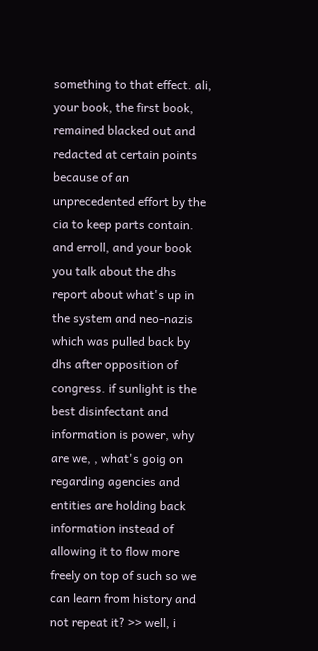something to that effect. ali, your book, the first book, remained blacked out and redacted at certain points because of an unprecedented effort by the cia to keep parts contain. and erroll, and your book you talk about the dhs report about what's up in the system and neo-nazis which was pulled back by dhs after opposition of congress. if sunlight is the best disinfectant and information is power, why are we, , what's goig on regarding agencies and entities are holding back information instead of allowing it to flow more freely on top of such so we can learn from history and not repeat it? >> well, i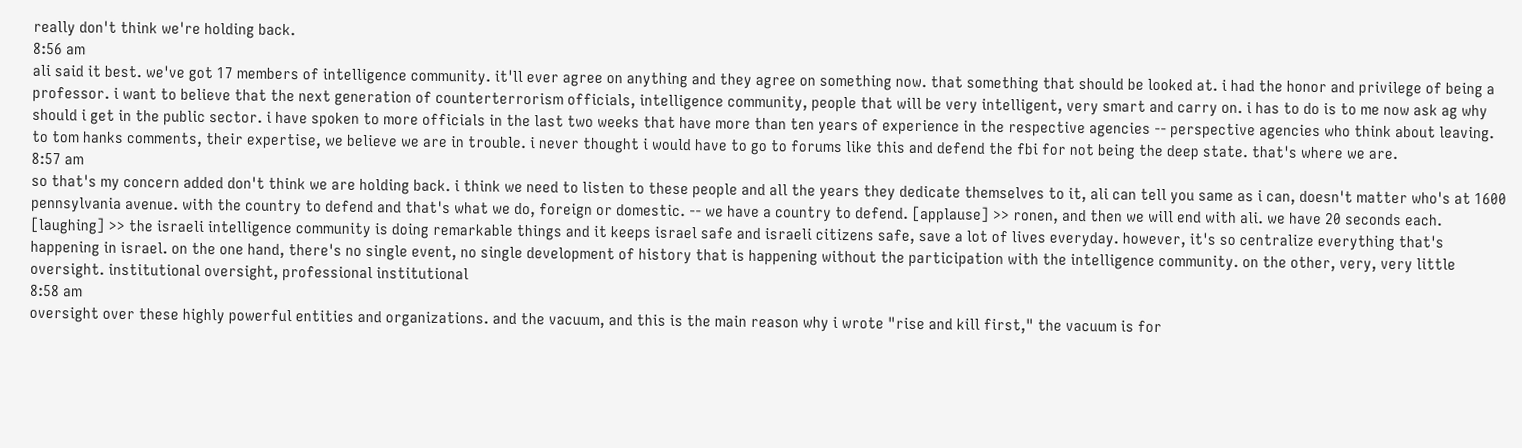really don't think we're holding back.
8:56 am
ali said it best. we've got 17 members of intelligence community. it'll ever agree on anything and they agree on something now. that something that should be looked at. i had the honor and privilege of being a professor. i want to believe that the next generation of counterterrorism officials, intelligence community, people that will be very intelligent, very smart and carry on. i has to do is to me now ask ag why should i get in the public sector. i have spoken to more officials in the last two weeks that have more than ten years of experience in the respective agencies -- perspective agencies who think about leaving. to tom hanks comments, their expertise, we believe we are in trouble. i never thought i would have to go to forums like this and defend the fbi for not being the deep state. that's where we are.
8:57 am
so that's my concern added don't think we are holding back. i think we need to listen to these people and all the years they dedicate themselves to it, ali can tell you same as i can, doesn't matter who's at 1600 pennsylvania avenue. with the country to defend and that's what we do, foreign or domestic. -- we have a country to defend. [applause] >> ronen, and then we will end with ali. we have 20 seconds each. [laughing] >> the israeli intelligence community is doing remarkable things and it keeps israel safe and israeli citizens safe, save a lot of lives everyday. however, it's so centralize everything that's happening in israel. on the one hand, there's no single event, no single development of history that is happening without the participation with the intelligence community. on the other, very, very little oversight. institutional oversight, professional institutional
8:58 am
oversight over these highly powerful entities and organizations. and the vacuum, and this is the main reason why i wrote "rise and kill first," the vacuum is for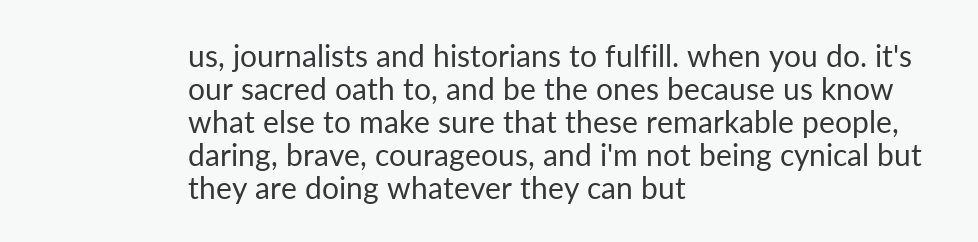us, journalists and historians to fulfill. when you do. it's our sacred oath to, and be the ones because us know what else to make sure that these remarkable people, daring, brave, courageous, and i'm not being cynical but they are doing whatever they can but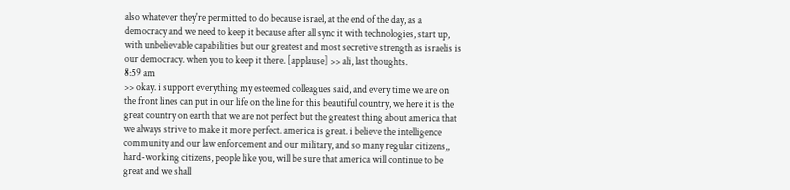also whatever they're permitted to do because israel, at the end of the day, as a democracy and we need to keep it because after all sync it with technologies, start up, with unbelievable capabilities but our greatest and most secretive strength as israelis is our democracy. when you to keep it there. [applause] >> ali, last thoughts.
8:59 am
>> okay. i support everything my esteemed colleagues said, and every time we are on the front lines can put in our life on the line for this beautiful country, we here it is the great country on earth that we are not perfect but the greatest thing about america that we always strive to make it more perfect. america is great. i believe the intelligence community and our law enforcement and our military, and so many regular citizens,, hard-working citizens, people like you, will be sure that america will continue to be great and we shall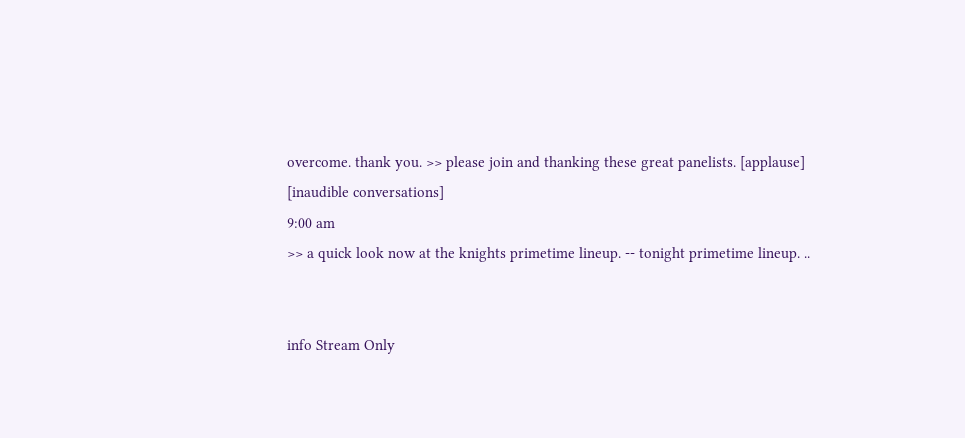overcome. thank you. >> please join and thanking these great panelists. [applause] [inaudible conversations]
9:00 am
>> a quick look now at the knights primetime lineup. -- tonight primetime lineup. ..


info Stream Only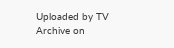Uploaded by TV Archive on